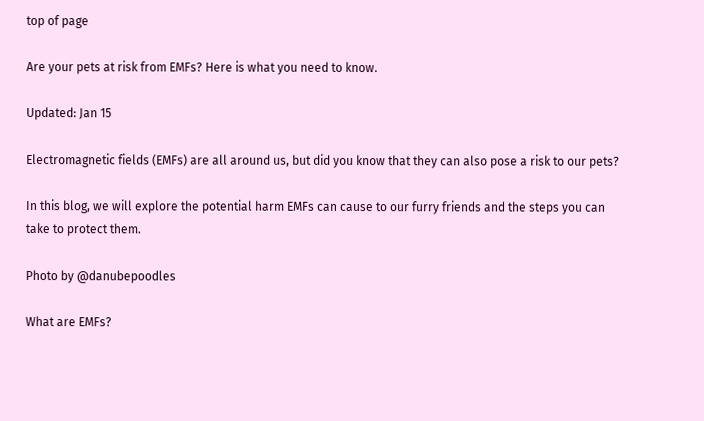top of page

Are your pets at risk from EMFs? Here is what you need to know.

Updated: Jan 15

Electromagnetic fields (EMFs) are all around us, but did you know that they can also pose a risk to our pets?

In this blog, we will explore the potential harm EMFs can cause to our furry friends and the steps you can take to protect them.

Photo by @danubepoodles

What are EMFs?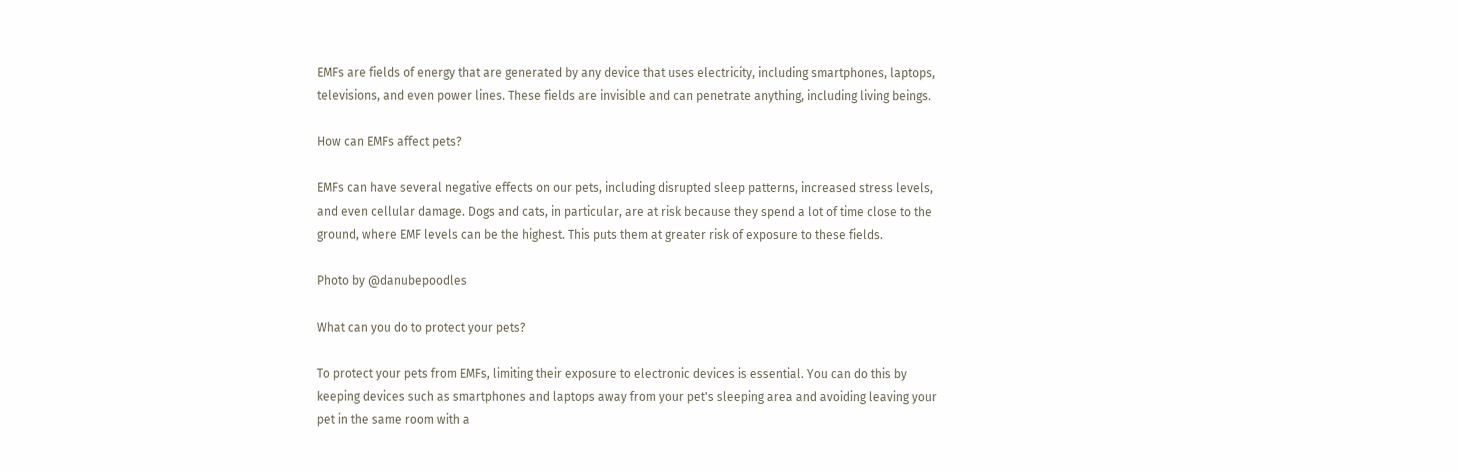EMFs are fields of energy that are generated by any device that uses electricity, including smartphones, laptops, televisions, and even power lines. These fields are invisible and can penetrate anything, including living beings.

How can EMFs affect pets?

EMFs can have several negative effects on our pets, including disrupted sleep patterns, increased stress levels, and even cellular damage. Dogs and cats, in particular, are at risk because they spend a lot of time close to the ground, where EMF levels can be the highest. This puts them at greater risk of exposure to these fields.

Photo by @danubepoodles

What can you do to protect your pets?

To protect your pets from EMFs, limiting their exposure to electronic devices is essential. You can do this by keeping devices such as smartphones and laptops away from your pet's sleeping area and avoiding leaving your pet in the same room with a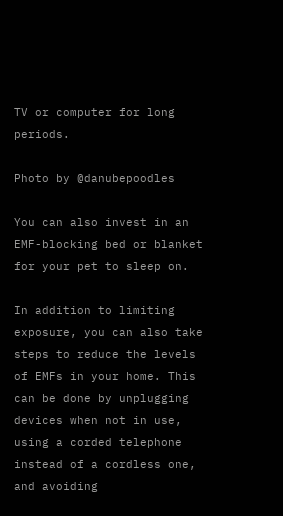TV or computer for long periods.

Photo by @danubepoodles

You can also invest in an EMF-blocking bed or blanket for your pet to sleep on.

In addition to limiting exposure, you can also take steps to reduce the levels of EMFs in your home. This can be done by unplugging devices when not in use, using a corded telephone instead of a cordless one, and avoiding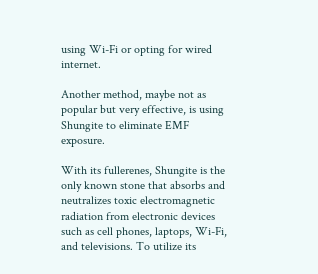using Wi-Fi or opting for wired internet.

Another method, maybe not as popular but very effective, is using Shungite to eliminate EMF exposure.

With its fullerenes, Shungite is the only known stone that absorbs and neutralizes toxic electromagnetic radiation from electronic devices such as cell phones, laptops, Wi-Fi, and televisions. To utilize its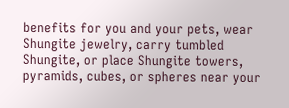benefits for you and your pets, wear Shungite jewelry, carry tumbled Shungite, or place Shungite towers, pyramids, cubes, or spheres near your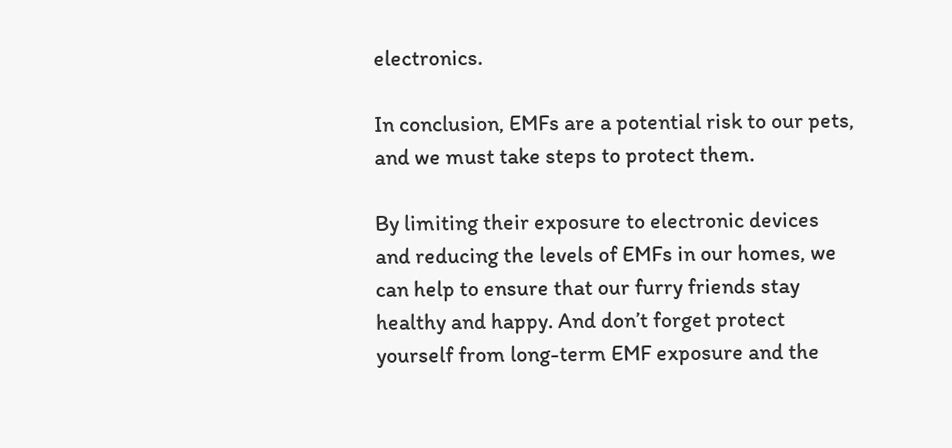electronics.

In conclusion, EMFs are a potential risk to our pets, and we must take steps to protect them.

By limiting their exposure to electronic devices and reducing the levels of EMFs in our homes, we can help to ensure that our furry friends stay healthy and happy. And don’t forget protect yourself from long-term EMF exposure and the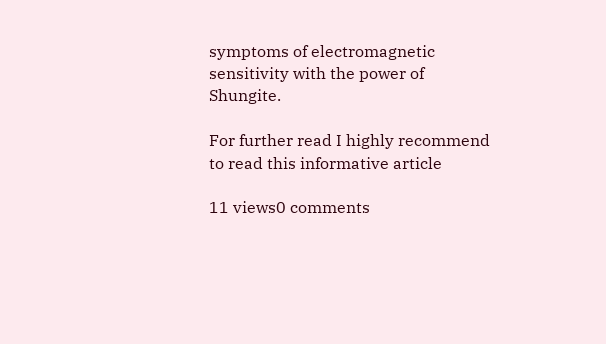symptoms of electromagnetic sensitivity with the power of Shungite.

For further read I highly recommend to read this informative article

11 views0 comments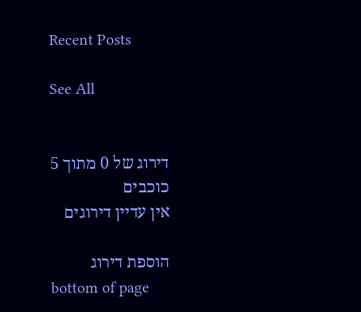Recent Posts

See All


דירוג של 0 מתוך 5 כוכבים
אין עדיין דירוגים

הוספת דירוג
bottom of page